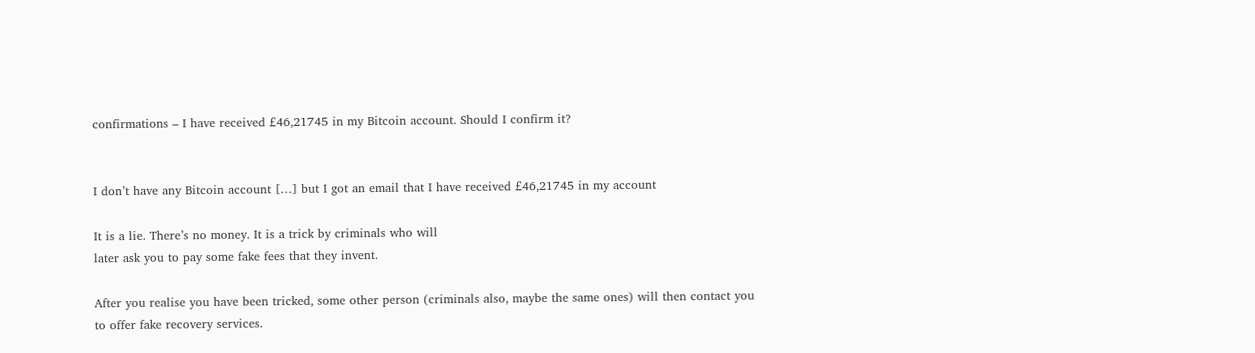confirmations – I have received £46,21745 in my Bitcoin account. Should I confirm it?


I don’t have any Bitcoin account […] but I got an email that I have received £46,21745 in my account

It is a lie. There’s no money. It is a trick by criminals who will
later ask you to pay some fake fees that they invent.

After you realise you have been tricked, some other person (criminals also, maybe the same ones) will then contact you to offer fake recovery services.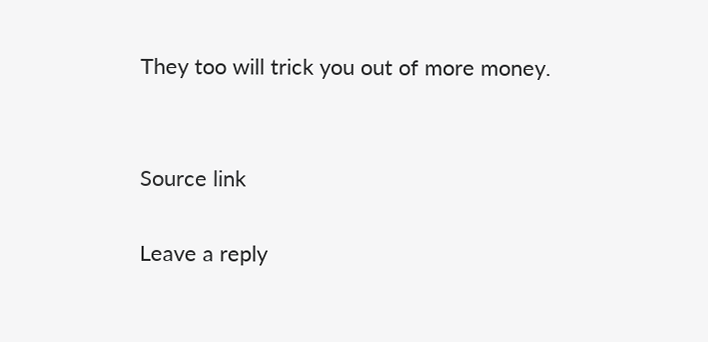They too will trick you out of more money.


Source link

Leave a reply